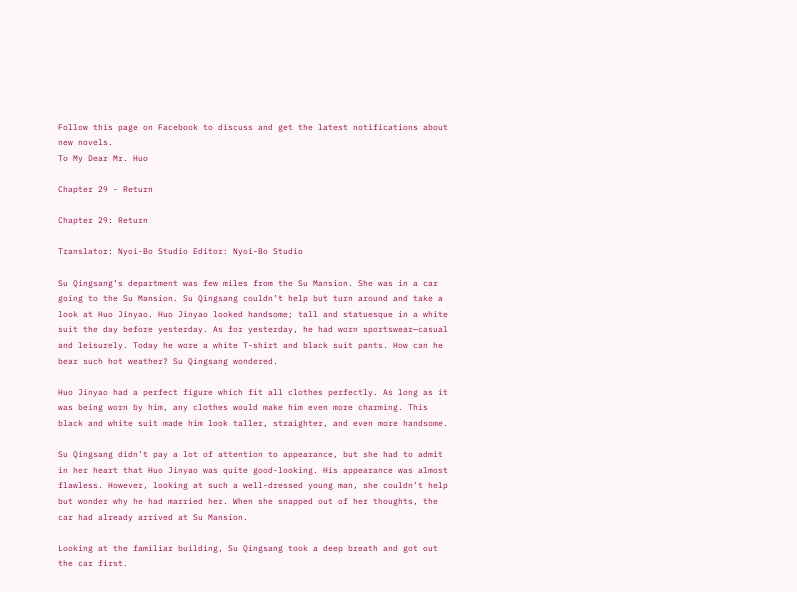Follow this page on Facebook to discuss and get the latest notifications about new novels.
To My Dear Mr. Huo

Chapter 29 - Return

Chapter 29: Return

Translator: Nyoi-Bo Studio Editor: Nyoi-Bo Studio

Su Qingsang’s department was few miles from the Su Mansion. She was in a car going to the Su Mansion. Su Qingsang couldn’t help but turn around and take a look at Huo Jinyao. Huo Jinyao looked handsome; tall and statuesque in a white suit the day before yesterday. As for yesterday, he had worn sportswear—casual and leisurely. Today he wore a white T-shirt and black suit pants. How can he bear such hot weather? Su Qingsang wondered.

Huo Jinyao had a perfect figure which fit all clothes perfectly. As long as it was being worn by him, any clothes would make him even more charming. This black and white suit made him look taller, straighter, and even more handsome.

Su Qingsang didn’t pay a lot of attention to appearance, but she had to admit in her heart that Huo Jinyao was quite good-looking. His appearance was almost flawless. However, looking at such a well-dressed young man, she couldn’t help but wonder why he had married her. When she snapped out of her thoughts, the car had already arrived at Su Mansion.

Looking at the familiar building, Su Qingsang took a deep breath and got out the car first.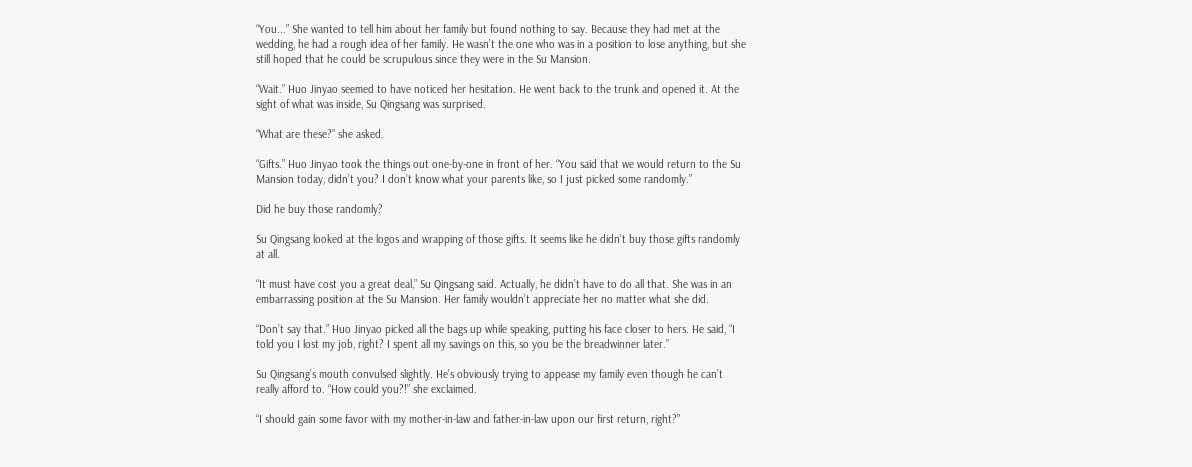“You...” She wanted to tell him about her family but found nothing to say. Because they had met at the wedding, he had a rough idea of her family. He wasn’t the one who was in a position to lose anything, but she still hoped that he could be scrupulous since they were in the Su Mansion.

“Wait.” Huo Jinyao seemed to have noticed her hesitation. He went back to the trunk and opened it. At the sight of what was inside, Su Qingsang was surprised.

“What are these?” she asked.

“Gifts.” Huo Jinyao took the things out one-by-one in front of her. “You said that we would return to the Su Mansion today, didn’t you? I don’t know what your parents like, so I just picked some randomly.”

Did he buy those randomly?

Su Qingsang looked at the logos and wrapping of those gifts. It seems like he didn’t buy those gifts randomly at all.

“It must have cost you a great deal,” Su Qingsang said. Actually, he didn’t have to do all that. She was in an embarrassing position at the Su Mansion. Her family wouldn’t appreciate her no matter what she did.

“Don’t say that.” Huo Jinyao picked all the bags up while speaking, putting his face closer to hers. He said, “I told you I lost my job, right? I spent all my savings on this, so you be the breadwinner later.”

Su Qingsang’s mouth convulsed slightly. He’s obviously trying to appease my family even though he can’t really afford to. “How could you?!” she exclaimed.

“I should gain some favor with my mother-in-law and father-in-law upon our first return, right?”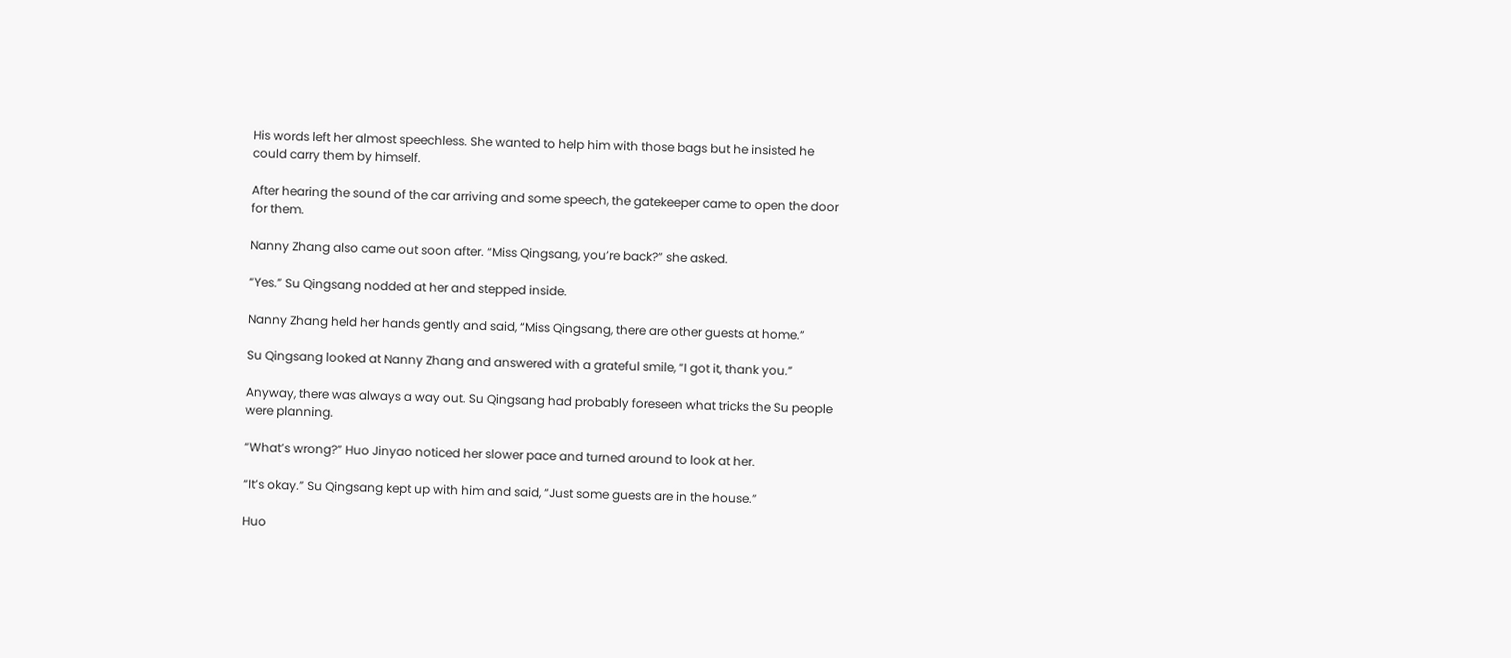His words left her almost speechless. She wanted to help him with those bags but he insisted he could carry them by himself.

After hearing the sound of the car arriving and some speech, the gatekeeper came to open the door for them.

Nanny Zhang also came out soon after. “Miss Qingsang, you’re back?” she asked.

“Yes.” Su Qingsang nodded at her and stepped inside.

Nanny Zhang held her hands gently and said, “Miss Qingsang, there are other guests at home.”

Su Qingsang looked at Nanny Zhang and answered with a grateful smile, “I got it, thank you.”

Anyway, there was always a way out. Su Qingsang had probably foreseen what tricks the Su people were planning.

“What’s wrong?” Huo Jinyao noticed her slower pace and turned around to look at her.

“It’s okay.” Su Qingsang kept up with him and said, “Just some guests are in the house.”

Huo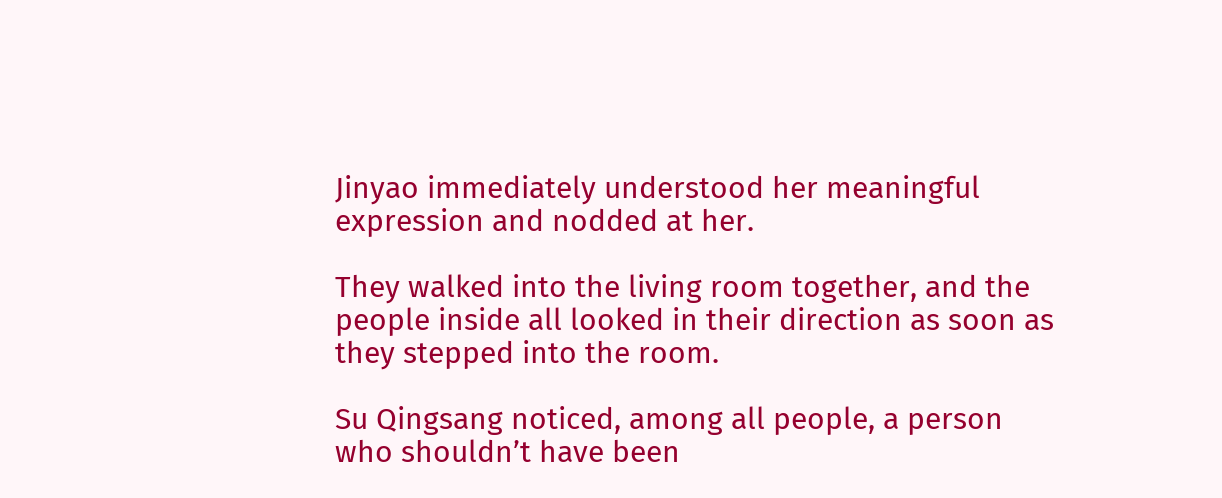Jinyao immediately understood her meaningful expression and nodded at her.

They walked into the living room together, and the people inside all looked in their direction as soon as they stepped into the room.

Su Qingsang noticed, among all people, a person who shouldn’t have been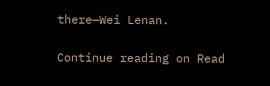there—Wei Lenan.

Continue reading on Read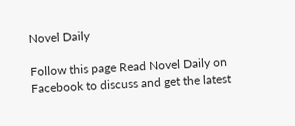Novel Daily

Follow this page Read Novel Daily on Facebook to discuss and get the latest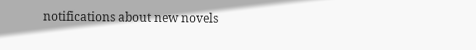notifications about new novels